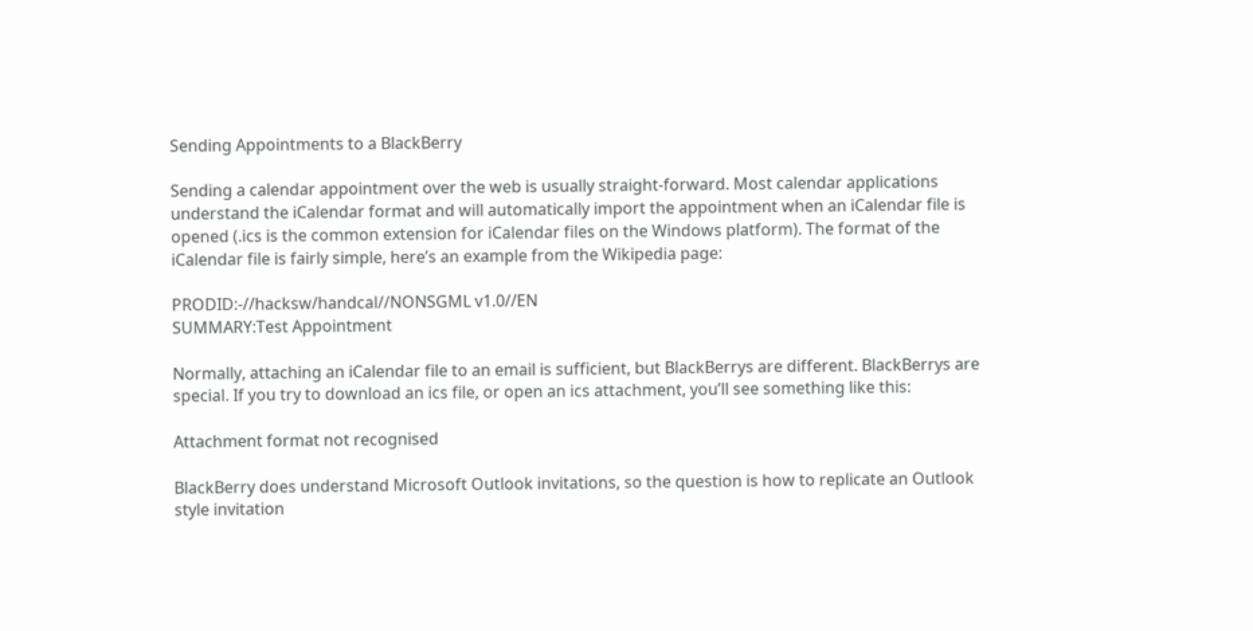Sending Appointments to a BlackBerry

Sending a calendar appointment over the web is usually straight-forward. Most calendar applications understand the iCalendar format and will automatically import the appointment when an iCalendar file is opened (.ics is the common extension for iCalendar files on the Windows platform). The format of the iCalendar file is fairly simple, here’s an example from the Wikipedia page:

PRODID:-//hacksw/handcal//NONSGML v1.0//EN
SUMMARY:Test Appointment

Normally, attaching an iCalendar file to an email is sufficient, but BlackBerrys are different. BlackBerrys are special. If you try to download an ics file, or open an ics attachment, you’ll see something like this:

Attachment format not recognised

BlackBerry does understand Microsoft Outlook invitations, so the question is how to replicate an Outlook style invitation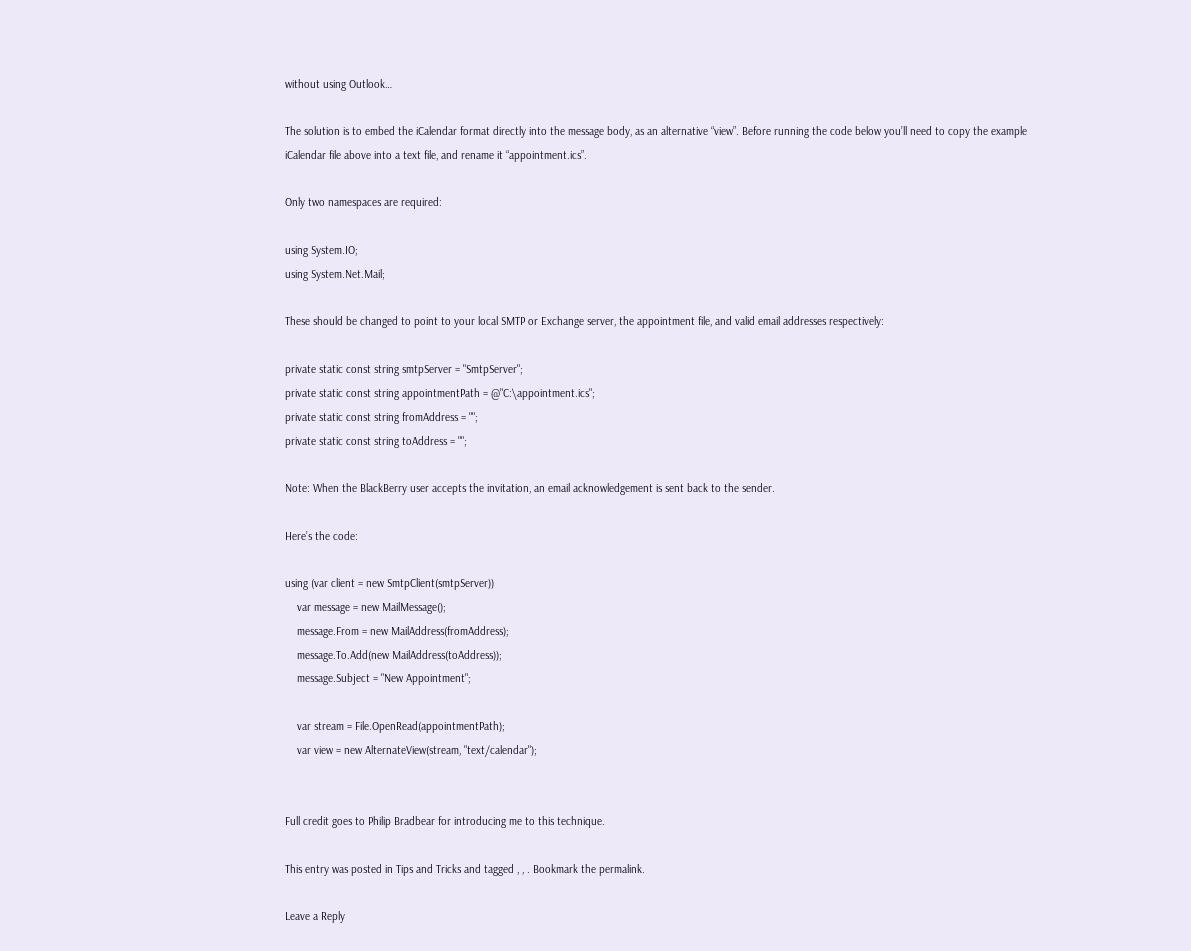without using Outlook…

The solution is to embed the iCalendar format directly into the message body, as an alternative “view”. Before running the code below you’ll need to copy the example iCalendar file above into a text file, and rename it “appointment.ics”.

Only two namespaces are required:

using System.IO;
using System.Net.Mail;

These should be changed to point to your local SMTP or Exchange server, the appointment file, and valid email addresses respectively:

private static const string smtpServer = "SmtpServer";
private static const string appointmentPath = @"C:\appointment.ics";
private static const string fromAddress = "";
private static const string toAddress = "";

Note: When the BlackBerry user accepts the invitation, an email acknowledgement is sent back to the sender.

Here’s the code:

using (var client = new SmtpClient(smtpServer))
    var message = new MailMessage();
    message.From = new MailAddress(fromAddress);
    message.To.Add(new MailAddress(toAddress));
    message.Subject = "New Appointment";

    var stream = File.OpenRead(appointmentPath);
    var view = new AlternateView(stream, "text/calendar");


Full credit goes to Philip Bradbear for introducing me to this technique.

This entry was posted in Tips and Tricks and tagged , , . Bookmark the permalink.

Leave a Reply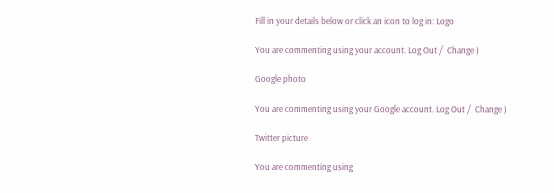Fill in your details below or click an icon to log in: Logo

You are commenting using your account. Log Out /  Change )

Google photo

You are commenting using your Google account. Log Out /  Change )

Twitter picture

You are commenting using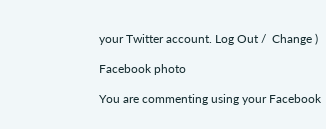your Twitter account. Log Out /  Change )

Facebook photo

You are commenting using your Facebook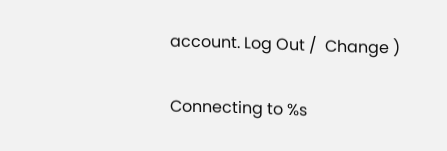account. Log Out /  Change )

Connecting to %s